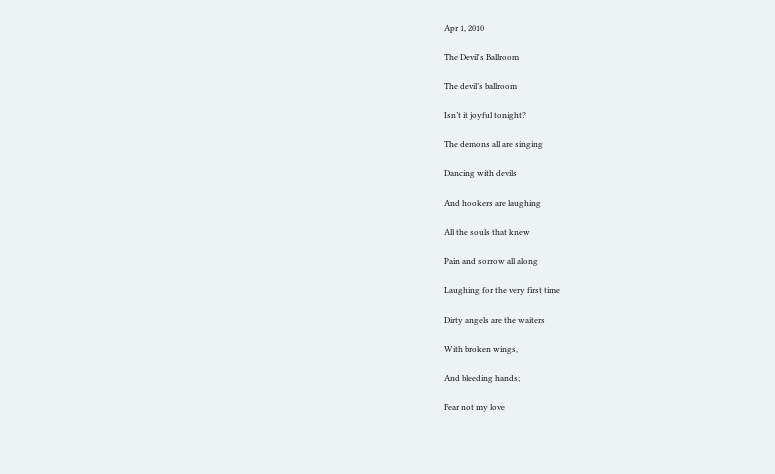Apr 1, 2010

The Devil's Ballroom

The devil’s ballroom

Isn’t it joyful tonight?

The demons all are singing

Dancing with devils

And hookers are laughing

All the souls that knew

Pain and sorrow all along

Laughing for the very first time

Dirty angels are the waiters

With broken wings,

And bleeding hands;

Fear not my love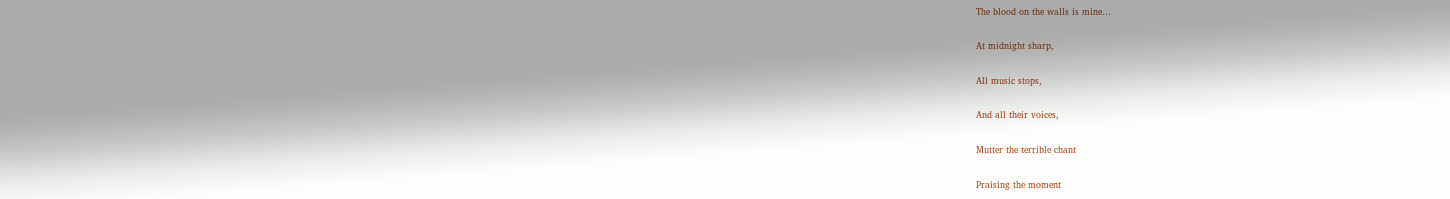The blood on the walls is mine…

At midnight sharp,

All music stops,

And all their voices,

Mutter the terrible chant

Praising the moment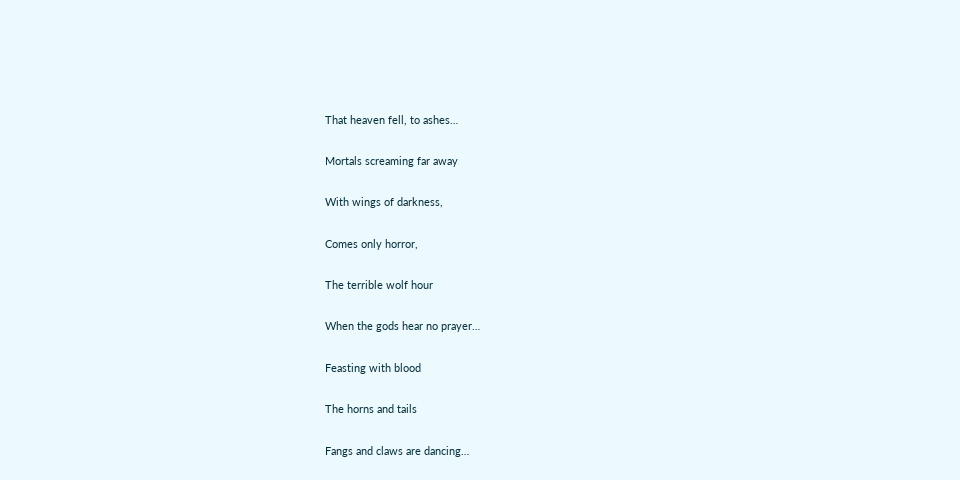That heaven fell, to ashes…

Mortals screaming far away

With wings of darkness,

Comes only horror,

The terrible wolf hour

When the gods hear no prayer…

Feasting with blood

The horns and tails

Fangs and claws are dancing…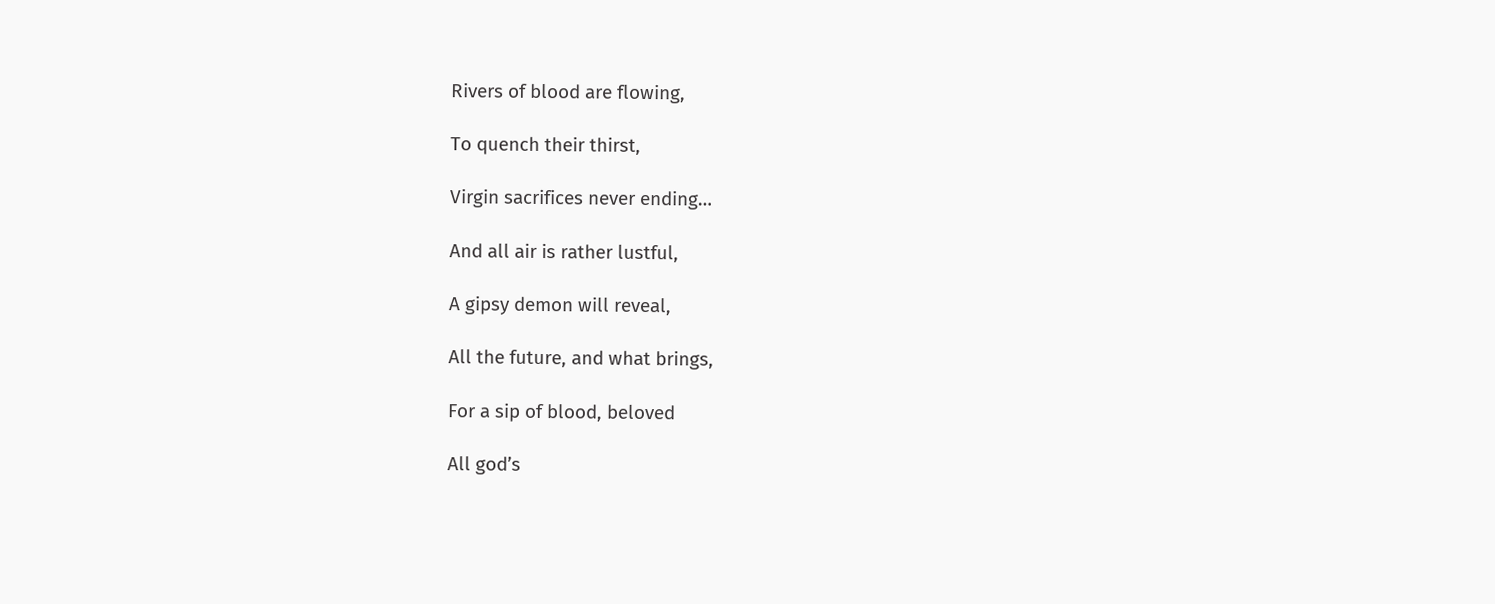Rivers of blood are flowing,

To quench their thirst,

Virgin sacrifices never ending…

And all air is rather lustful,

A gipsy demon will reveal,

All the future, and what brings,

For a sip of blood, beloved

All god’s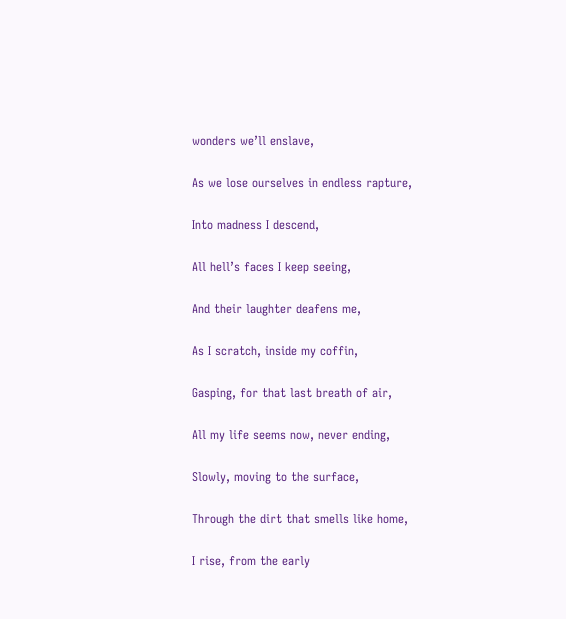wonders we’ll enslave,

As we lose ourselves in endless rapture,

Into madness I descend,

All hell’s faces I keep seeing,

And their laughter deafens me,

As I scratch, inside my coffin,

Gasping, for that last breath of air,

All my life seems now, never ending,

Slowly, moving to the surface,

Through the dirt that smells like home,

I rise, from the early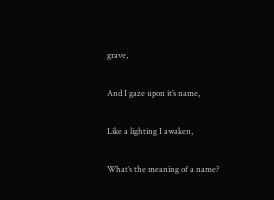grave,

And I gaze upon it’s name,

Like a lighting I awaken,

What’s the meaning of a name?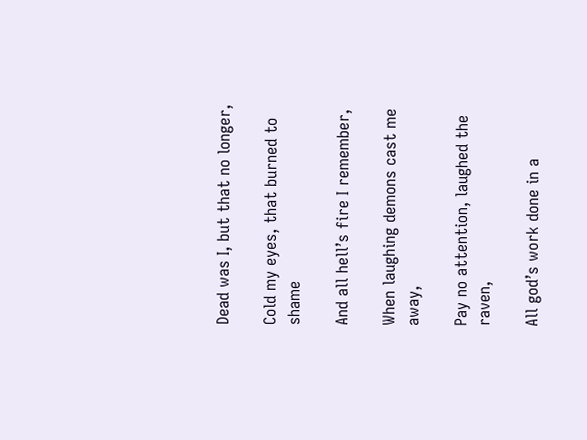Dead was I, but that no longer,

Cold my eyes, that burned to shame

And all hell’s fire I remember,

When laughing demons cast me away,

Pay no attention, laughed the raven,

All god’s work done in a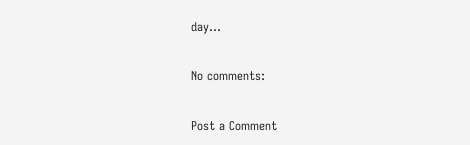day…

No comments:

Post a Comment